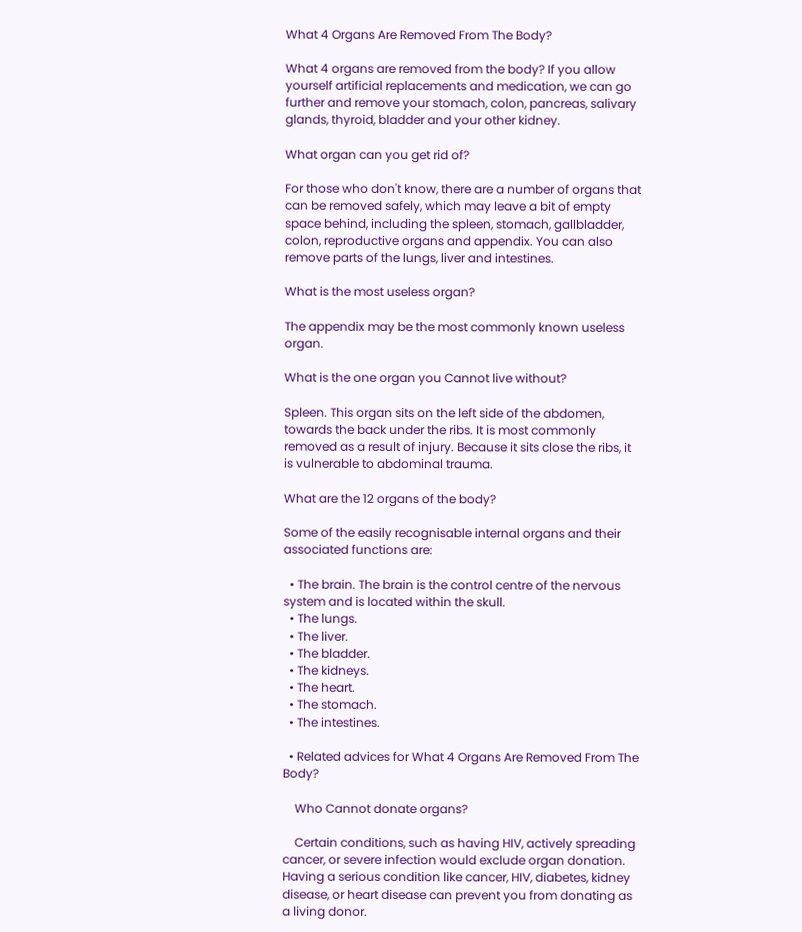What 4 Organs Are Removed From The Body?

What 4 organs are removed from the body? If you allow yourself artificial replacements and medication, we can go further and remove your stomach, colon, pancreas, salivary glands, thyroid, bladder and your other kidney.

What organ can you get rid of?

For those who don't know, there are a number of organs that can be removed safely, which may leave a bit of empty space behind, including the spleen, stomach, gallbladder, colon, reproductive organs and appendix. You can also remove parts of the lungs, liver and intestines.

What is the most useless organ?

The appendix may be the most commonly known useless organ.

What is the one organ you Cannot live without?

Spleen. This organ sits on the left side of the abdomen, towards the back under the ribs. It is most commonly removed as a result of injury. Because it sits close the ribs, it is vulnerable to abdominal trauma.

What are the 12 organs of the body?

Some of the easily recognisable internal organs and their associated functions are:

  • The brain. The brain is the control centre of the nervous system and is located within the skull.
  • The lungs.
  • The liver.
  • The bladder.
  • The kidneys.
  • The heart.
  • The stomach.
  • The intestines.

  • Related advices for What 4 Organs Are Removed From The Body?

    Who Cannot donate organs?

    Certain conditions, such as having HIV, actively spreading cancer, or severe infection would exclude organ donation. Having a serious condition like cancer, HIV, diabetes, kidney disease, or heart disease can prevent you from donating as a living donor.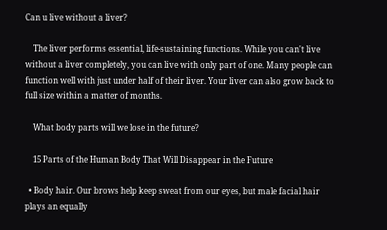Can u live without a liver?

    The liver performs essential, life-sustaining functions. While you can't live without a liver completely, you can live with only part of one. Many people can function well with just under half of their liver. Your liver can also grow back to full size within a matter of months.

    What body parts will we lose in the future?

    15 Parts of the Human Body That Will Disappear in the Future

  • Body hair. Our brows help keep sweat from our eyes, but male facial hair plays an equally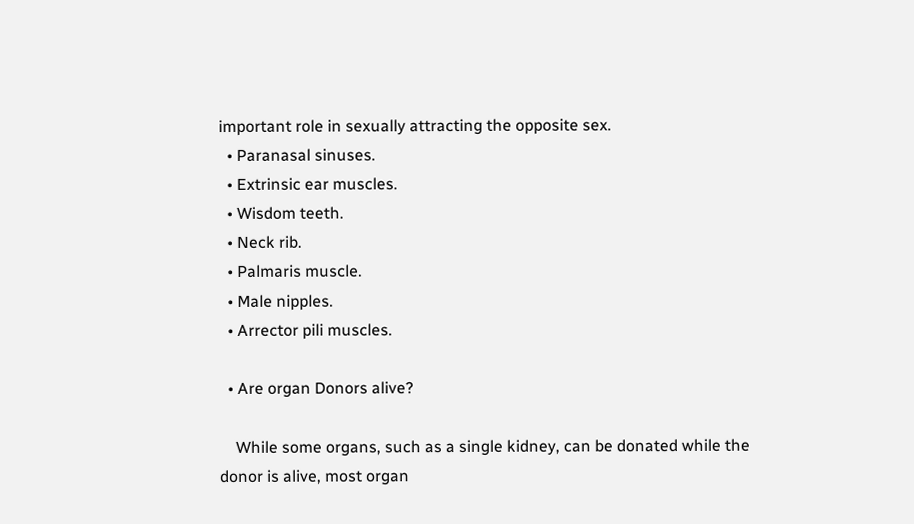important role in sexually attracting the opposite sex.
  • Paranasal sinuses.
  • Extrinsic ear muscles.
  • Wisdom teeth.
  • Neck rib.
  • Palmaris muscle.
  • Male nipples.
  • Arrector pili muscles.

  • Are organ Donors alive?

    While some organs, such as a single kidney, can be donated while the donor is alive, most organ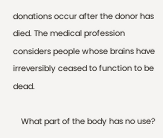donations occur after the donor has died. The medical profession considers people whose brains have irreversibly ceased to function to be dead.

    What part of the body has no use?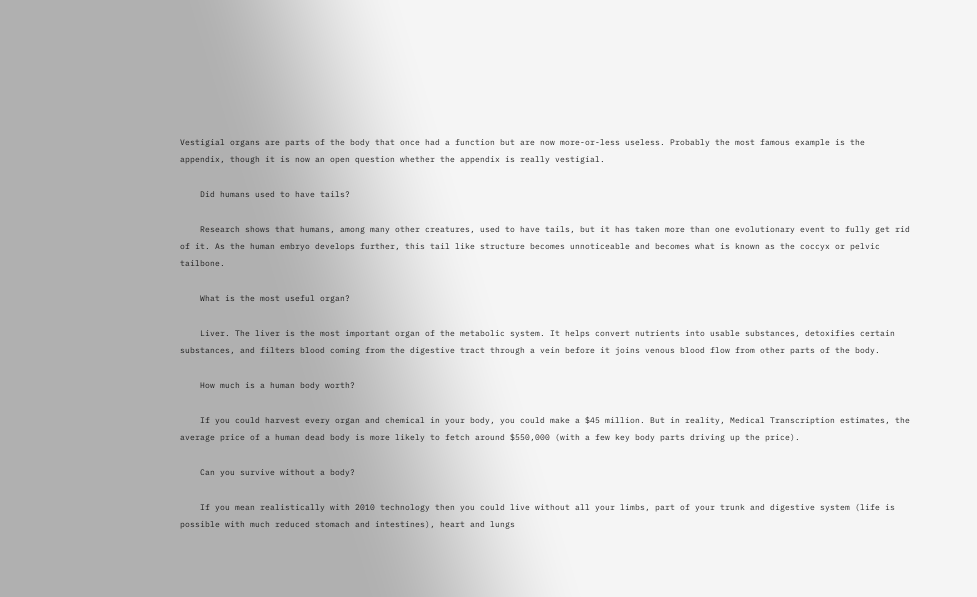Vestigial organs are parts of the body that once had a function but are now more-or-less useless. Probably the most famous example is the appendix, though it is now an open question whether the appendix is really vestigial.

    Did humans used to have tails?

    Research shows that humans, among many other creatures, used to have tails, but it has taken more than one evolutionary event to fully get rid of it. As the human embryo develops further, this tail like structure becomes unnoticeable and becomes what is known as the coccyx or pelvic tailbone.

    What is the most useful organ?

    Liver. The liver is the most important organ of the metabolic system. It helps convert nutrients into usable substances, detoxifies certain substances, and filters blood coming from the digestive tract through a vein before it joins venous blood flow from other parts of the body.

    How much is a human body worth?

    If you could harvest every organ and chemical in your body, you could make a $45 million. But in reality, Medical Transcription estimates, the average price of a human dead body is more likely to fetch around $550,000 (with a few key body parts driving up the price).

    Can you survive without a body?

    If you mean realistically with 2010 technology then you could live without all your limbs, part of your trunk and digestive system (life is possible with much reduced stomach and intestines), heart and lungs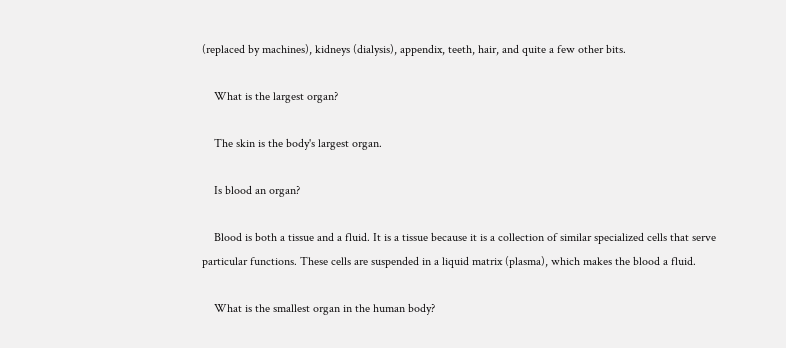(replaced by machines), kidneys (dialysis), appendix, teeth, hair, and quite a few other bits.

    What is the largest organ?

    The skin is the body's largest organ.

    Is blood an organ?

    Blood is both a tissue and a fluid. It is a tissue because it is a collection of similar specialized cells that serve particular functions. These cells are suspended in a liquid matrix (plasma), which makes the blood a fluid.

    What is the smallest organ in the human body?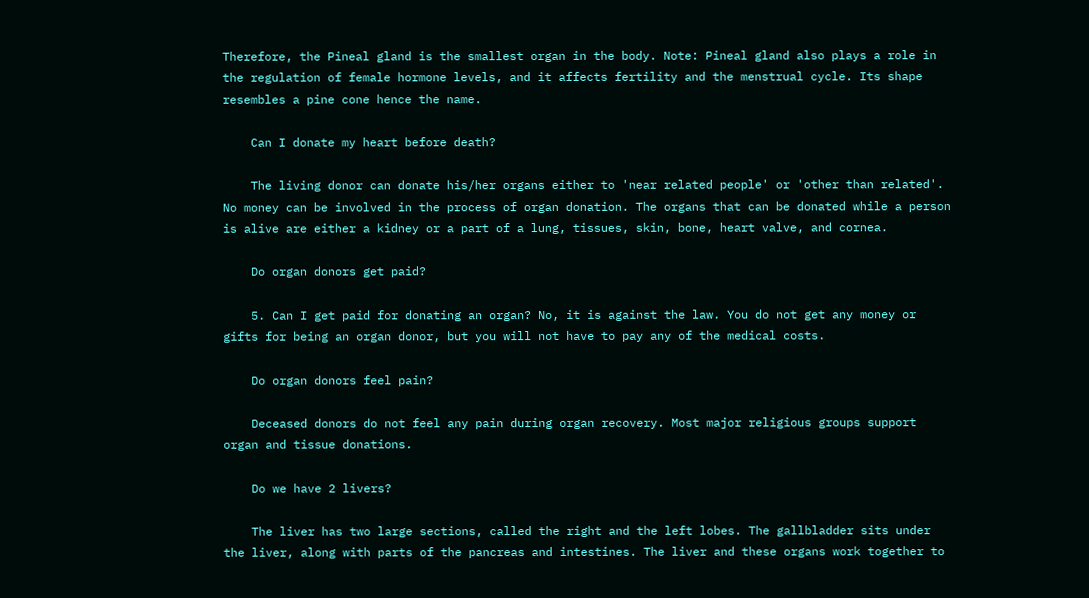Therefore, the Pineal gland is the smallest organ in the body. Note: Pineal gland also plays a role in the regulation of female hormone levels, and it affects fertility and the menstrual cycle. Its shape resembles a pine cone hence the name.

    Can I donate my heart before death?

    The living donor can donate his/her organs either to 'near related people' or 'other than related'. No money can be involved in the process of organ donation. The organs that can be donated while a person is alive are either a kidney or a part of a lung, tissues, skin, bone, heart valve, and cornea.

    Do organ donors get paid?

    5. Can I get paid for donating an organ? No, it is against the law. You do not get any money or gifts for being an organ donor, but you will not have to pay any of the medical costs.

    Do organ donors feel pain?

    Deceased donors do not feel any pain during organ recovery. Most major religious groups support organ and tissue donations.

    Do we have 2 livers?

    The liver has two large sections, called the right and the left lobes. The gallbladder sits under the liver, along with parts of the pancreas and intestines. The liver and these organs work together to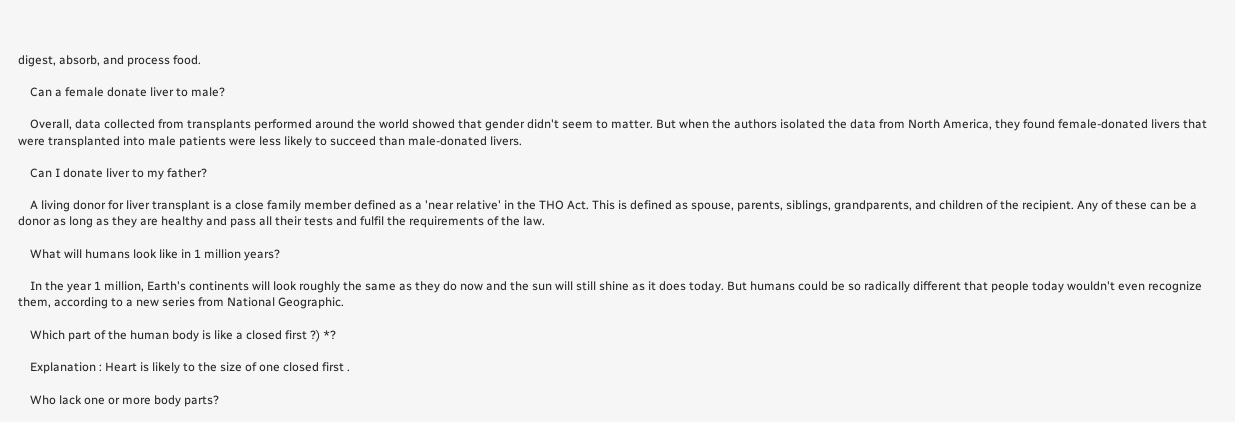digest, absorb, and process food.

    Can a female donate liver to male?

    Overall, data collected from transplants performed around the world showed that gender didn't seem to matter. But when the authors isolated the data from North America, they found female-donated livers that were transplanted into male patients were less likely to succeed than male-donated livers.

    Can I donate liver to my father?

    A living donor for liver transplant is a close family member defined as a 'near relative' in the THO Act. This is defined as spouse, parents, siblings, grandparents, and children of the recipient. Any of these can be a donor as long as they are healthy and pass all their tests and fulfil the requirements of the law.

    What will humans look like in 1 million years?

    In the year 1 million, Earth's continents will look roughly the same as they do now and the sun will still shine as it does today. But humans could be so radically different that people today wouldn't even recognize them, according to a new series from National Geographic.

    Which part of the human body is like a closed first ?) *?

    Explanation : Heart is likely to the size of one closed first .

    Who lack one or more body parts?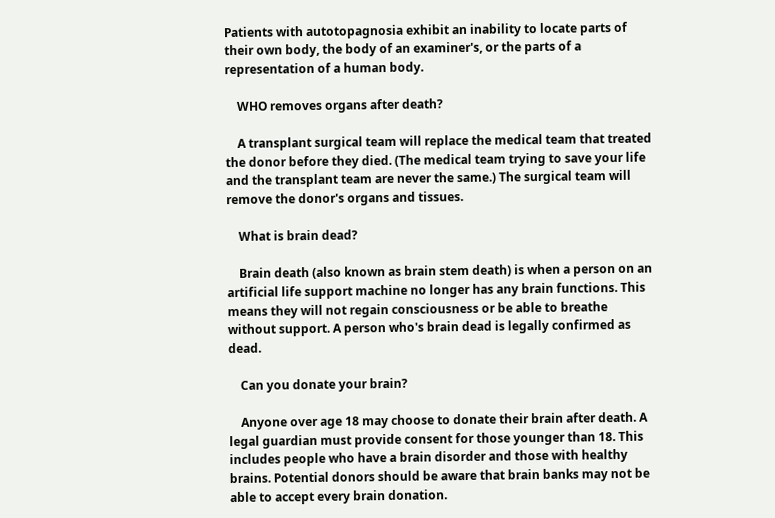Patients with autotopagnosia exhibit an inability to locate parts of their own body, the body of an examiner's, or the parts of a representation of a human body.

    WHO removes organs after death?

    A transplant surgical team will replace the medical team that treated the donor before they died. (The medical team trying to save your life and the transplant team are never the same.) The surgical team will remove the donor's organs and tissues.

    What is brain dead?

    Brain death (also known as brain stem death) is when a person on an artificial life support machine no longer has any brain functions. This means they will not regain consciousness or be able to breathe without support. A person who's brain dead is legally confirmed as dead.

    Can you donate your brain?

    Anyone over age 18 may choose to donate their brain after death. A legal guardian must provide consent for those younger than 18. This includes people who have a brain disorder and those with healthy brains. Potential donors should be aware that brain banks may not be able to accept every brain donation.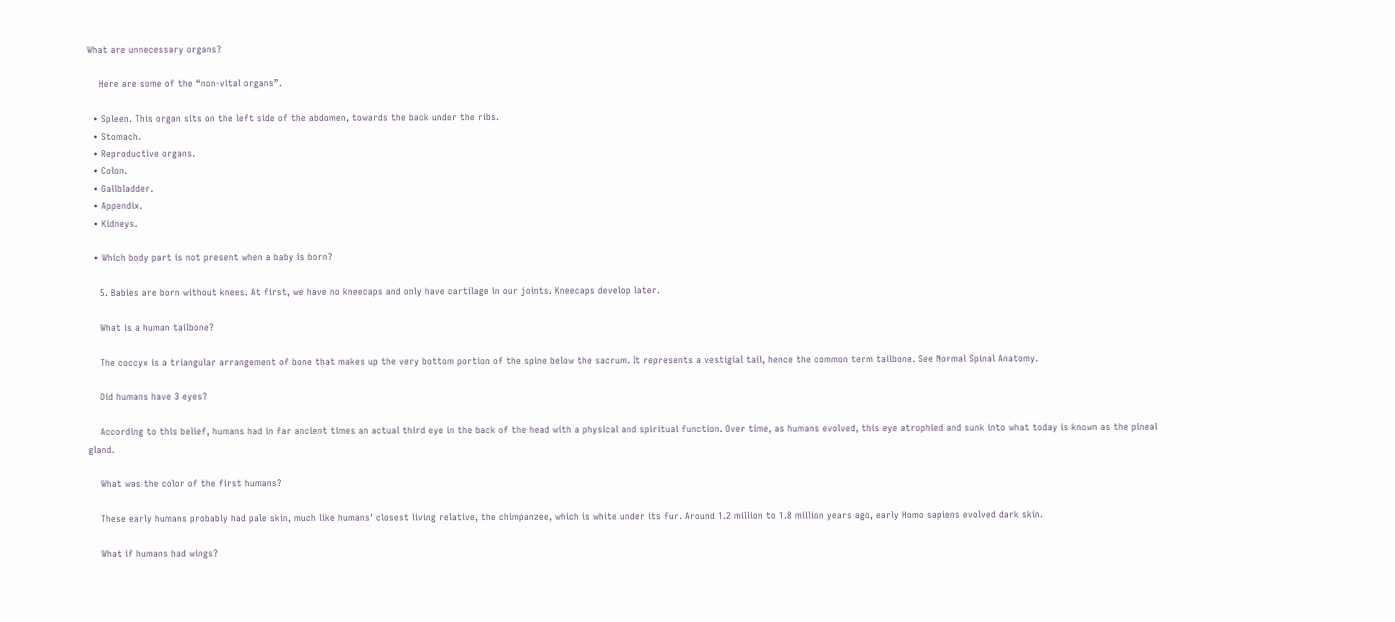What are unnecessary organs?

    Here are some of the “non-vital organs”.

  • Spleen. This organ sits on the left side of the abdomen, towards the back under the ribs.
  • Stomach.
  • Reproductive organs.
  • Colon.
  • Gallbladder.
  • Appendix.
  • Kidneys.

  • Which body part is not present when a baby is born?

    5. Babies are born without knees. At first, we have no kneecaps and only have cartilage in our joints. Kneecaps develop later.

    What is a human tailbone?

    The coccyx is a triangular arrangement of bone that makes up the very bottom portion of the spine below the sacrum. It represents a vestigial tail, hence the common term tailbone. See Normal Spinal Anatomy.

    Did humans have 3 eyes?

    According to this belief, humans had in far ancient times an actual third eye in the back of the head with a physical and spiritual function. Over time, as humans evolved, this eye atrophied and sunk into what today is known as the pineal gland.

    What was the color of the first humans?

    These early humans probably had pale skin, much like humans' closest living relative, the chimpanzee, which is white under its fur. Around 1.2 million to 1.8 million years ago, early Homo sapiens evolved dark skin.

    What if humans had wings?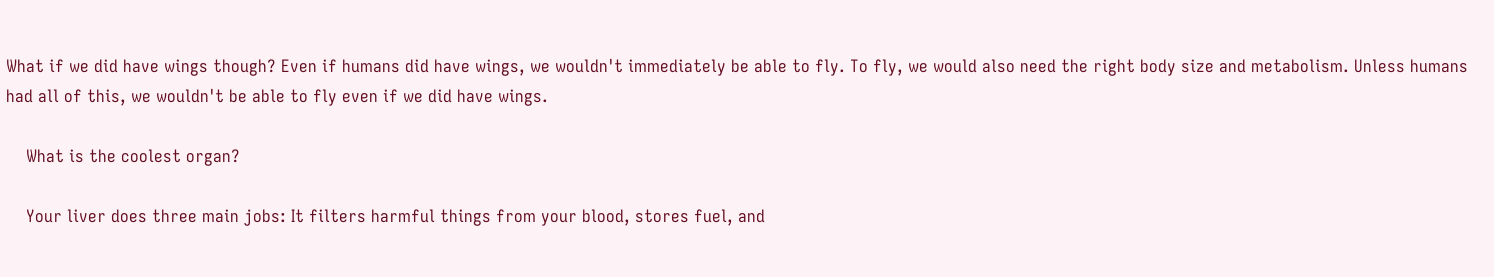What if we did have wings though? Even if humans did have wings, we wouldn't immediately be able to fly. To fly, we would also need the right body size and metabolism. Unless humans had all of this, we wouldn't be able to fly even if we did have wings.

    What is the coolest organ?

    Your liver does three main jobs: It filters harmful things from your blood, stores fuel, and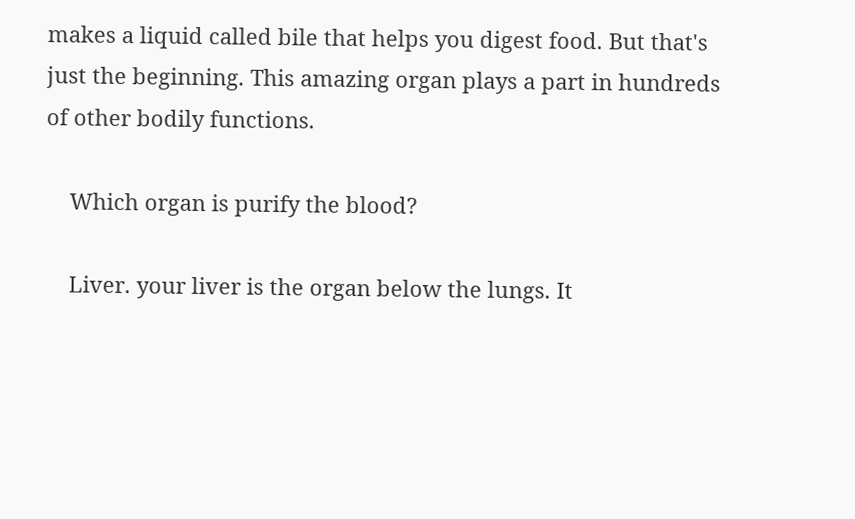makes a liquid called bile that helps you digest food. But that's just the beginning. This amazing organ plays a part in hundreds of other bodily functions.

    Which organ is purify the blood?

    Liver. your liver is the organ below the lungs. It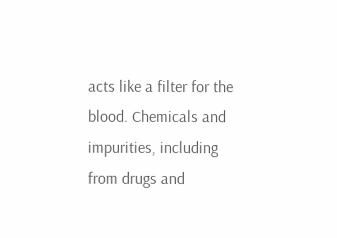acts like a filter for the blood. Chemicals and impurities, including from drugs and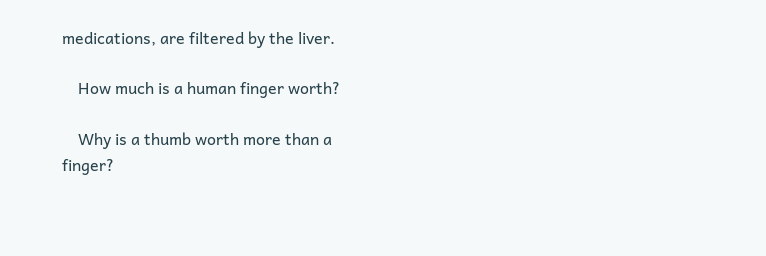medications, are filtered by the liver.

    How much is a human finger worth?

    Why is a thumb worth more than a finger?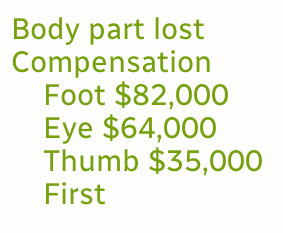Body part lost Compensation
    Foot $82,000
    Eye $64,000
    Thumb $35,000
    First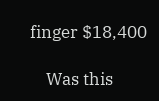finger $18,400

    Was this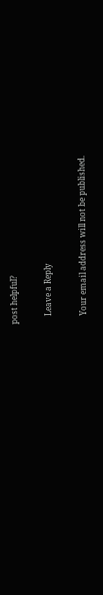post helpful?

    Leave a Reply

    Your email address will not be published.